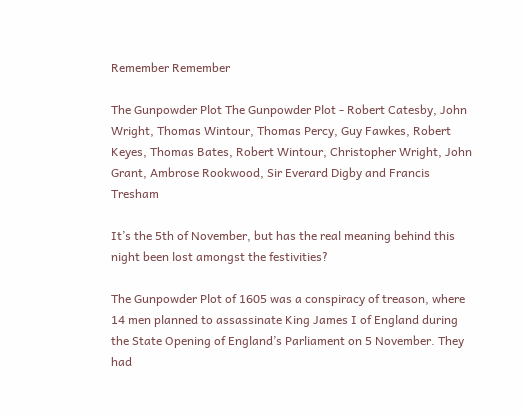Remember Remember

The Gunpowder Plot The Gunpowder Plot - Robert Catesby, John Wright, Thomas Wintour, Thomas Percy, Guy Fawkes, Robert Keyes, Thomas Bates, Robert Wintour, Christopher Wright, John Grant, Ambrose Rookwood, Sir Everard Digby and Francis Tresham

It’s the 5th of November, but has the real meaning behind this night been lost amongst the festivities?

The Gunpowder Plot of 1605 was a conspiracy of treason, where 14 men planned to assassinate King James I of England during the State Opening of England’s Parliament on 5 November. They had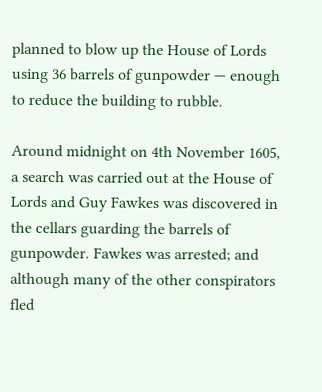planned to blow up the House of Lords using 36 barrels of gunpowder — enough to reduce the building to rubble.

Around midnight on 4th November 1605, a search was carried out at the House of Lords and Guy Fawkes was discovered in the cellars guarding the barrels of gunpowder. Fawkes was arrested; and although many of the other conspirators fled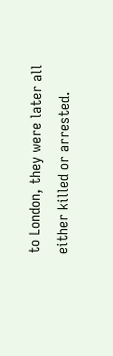to London, they were later all either killed or arrested.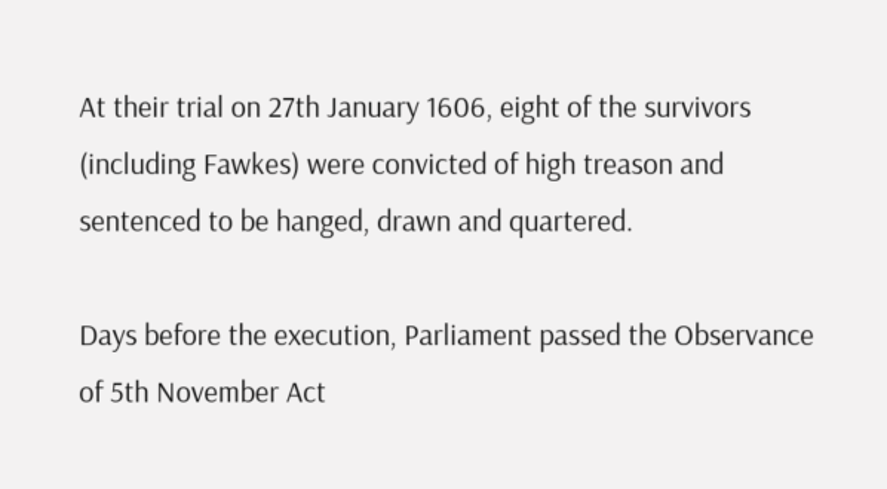At their trial on 27th January 1606, eight of the survivors (including Fawkes) were convicted of high treason and sentenced to be hanged, drawn and quartered.

Days before the execution, Parliament passed the Observance of 5th November Act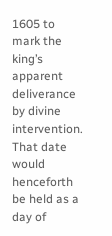1605 to mark the king’s apparent deliverance by divine intervention. That date would henceforth be held as a day of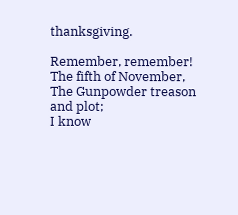thanksgiving.

Remember, remember!
The fifth of November,
The Gunpowder treason and plot;
I know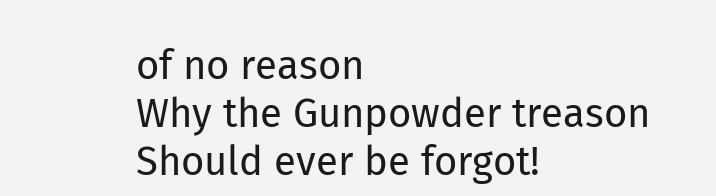of no reason
Why the Gunpowder treason
Should ever be forgot!